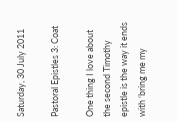Saturday, 30 July 2011

Pastoral Epistles 3: Coat

One thing I love about the second Timothy epistle is the way it ends with ‘bring me my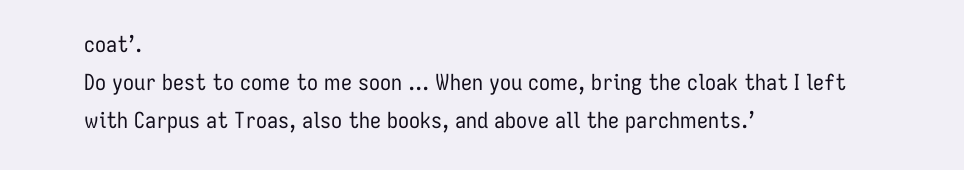coat’.
Do your best to come to me soon ... When you come, bring the cloak that I left with Carpus at Troas, also the books, and above all the parchments.’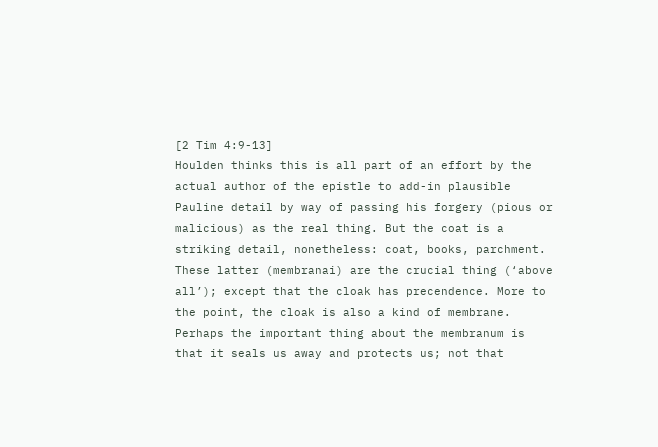[2 Tim 4:9-13]
Houlden thinks this is all part of an effort by the actual author of the epistle to add-in plausible Pauline detail by way of passing his forgery (pious or malicious) as the real thing. But the coat is a striking detail, nonetheless: coat, books, parchment. These latter (membranai) are the crucial thing (‘above all’); except that the cloak has precendence. More to the point, the cloak is also a kind of membrane. Perhaps the important thing about the membranum is that it seals us away and protects us; not that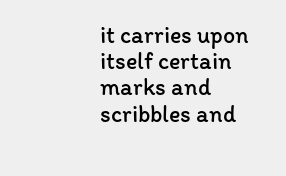it carries upon itself certain marks and scribbles and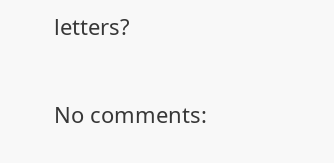letters?

No comments: